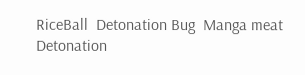RiceBall  Detonation Bug  Manga meat
Detonation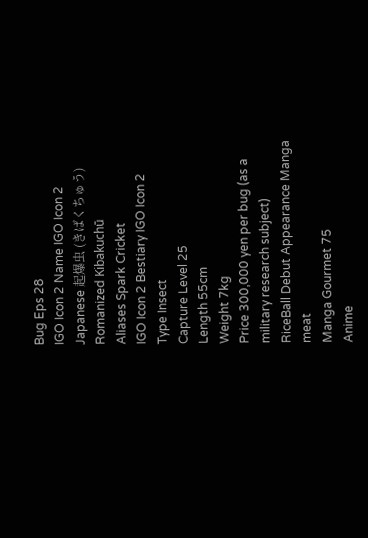Bug Eps 28
IGO Icon 2 Name IGO Icon 2
Japanese 起爆虫 (きばくちゅう)
Romanized Kibakuchū
Aliases Spark Cricket
IGO Icon 2 Bestiary IGO Icon 2
Type Insect
Capture Level 25
Length 55cm
Weight 7kg
Price 300,000 yen per bug (as a military research subject)
RiceBall Debut Appearance Manga meat
Manga Gourmet 75
Anime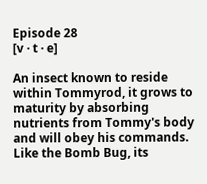Episode 28
[v · t · e]

An insect known to reside within Tommyrod, it grows to maturity by absorbing nutrients from Tommy's body and will obey his commands. Like the Bomb Bug, its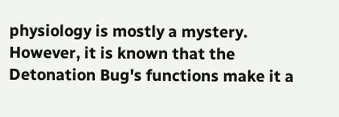physiology is mostly a mystery. However, it is known that the Detonation Bug's functions make it a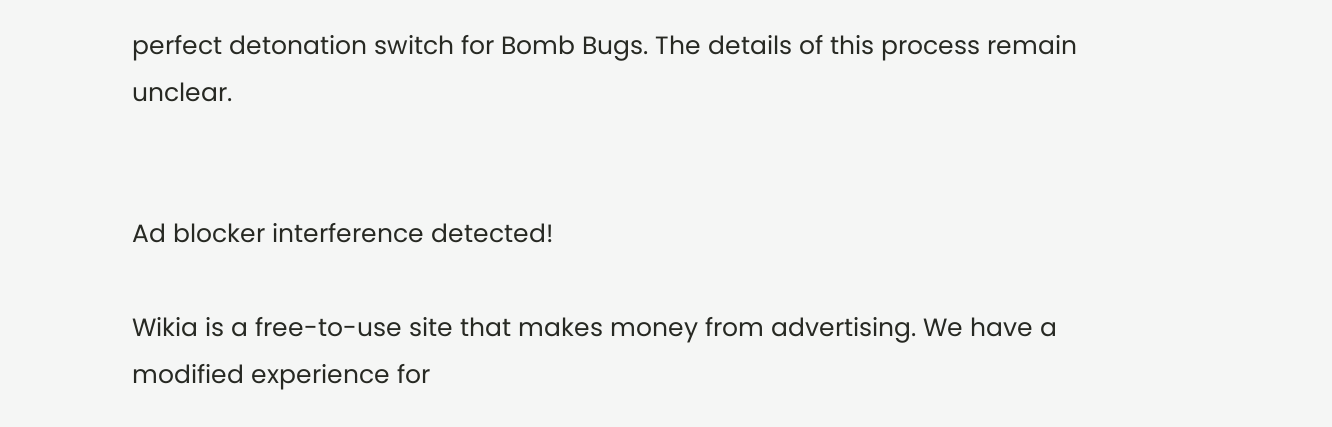perfect detonation switch for Bomb Bugs. The details of this process remain unclear.


Ad blocker interference detected!

Wikia is a free-to-use site that makes money from advertising. We have a modified experience for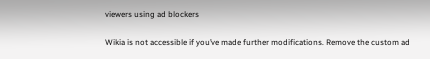viewers using ad blockers

Wikia is not accessible if you’ve made further modifications. Remove the custom ad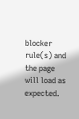blocker rule(s) and the page will load as expected.